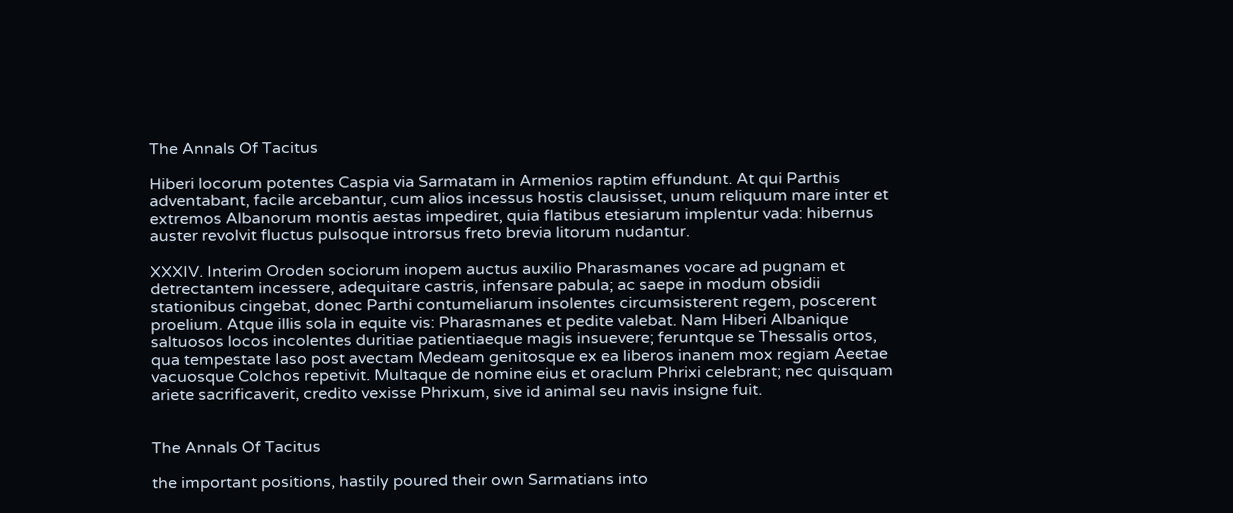The Annals Of Tacitus

Hiberi locorum potentes Caspia via Sarmatam in Armenios raptim effundunt. At qui Parthis adventabant, facile arcebantur, cum alios incessus hostis clausisset, unum reliquum mare inter et extremos Albanorum montis aestas impediret, quia flatibus etesiarum implentur vada: hibernus auster revolvit fluctus pulsoque introrsus freto brevia litorum nudantur.

XXXIV. Interim Oroden sociorum inopem auctus auxilio Pharasmanes vocare ad pugnam et detrectantem incessere, adequitare castris, infensare pabula; ac saepe in modum obsidii stationibus cingebat, donec Parthi contumeliarum insolentes circumsisterent regem, poscerent proelium. Atque illis sola in equite vis: Pharasmanes et pedite valebat. Nam Hiberi Albanique saltuosos locos incolentes duritiae patientiaeque magis insuevere; feruntque se Thessalis ortos, qua tempestate Iaso post avectam Medeam genitosque ex ea liberos inanem mox regiam Aeetae vacuosque Colchos repetivit. Multaque de nomine eius et oraclum Phrixi celebrant; nec quisquam ariete sacrificaverit, credito vexisse Phrixum, sive id animal seu navis insigne fuit.


The Annals Of Tacitus

the important positions, hastily poured their own Sarmatians into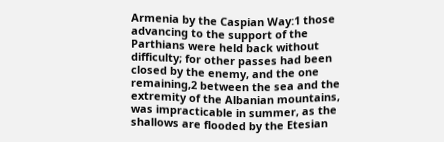Armenia by the Caspian Way:1 those advancing to the support of the Parthians were held back without difficulty; for other passes had been closed by the enemy, and the one remaining,2 between the sea and the extremity of the Albanian mountains, was impracticable in summer, as the shallows are flooded by the Etesian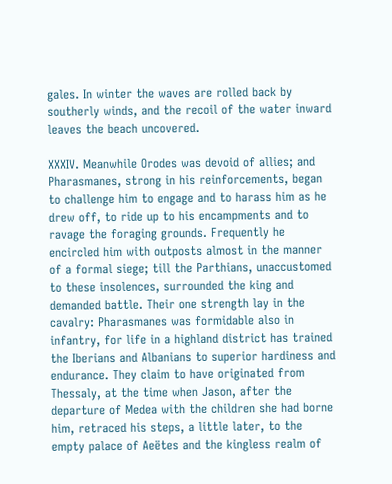gales. In winter the waves are rolled back by southerly winds, and the recoil of the water inward leaves the beach uncovered.

XXXIV. Meanwhile Orodes was devoid of allies; and Pharasmanes, strong in his reinforcements, began to challenge him to engage and to harass him as he drew off, to ride up to his encampments and to ravage the foraging grounds. Frequently he encircled him with outposts almost in the manner of a formal siege; till the Parthians, unaccustomed to these insolences, surrounded the king and demanded battle. Their one strength lay in the cavalry: Pharasmanes was formidable also in infantry, for life in a highland district has trained the Iberians and Albanians to superior hardiness and endurance. They claim to have originated from Thessaly, at the time when Jason, after the departure of Medea with the children she had borne him, retraced his steps, a little later, to the empty palace of Aeëtes and the kingless realm of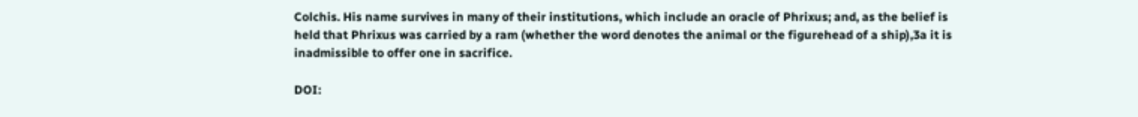Colchis. His name survives in many of their institutions, which include an oracle of Phrixus; and, as the belief is held that Phrixus was carried by a ram (whether the word denotes the animal or the figurehead of a ship),3a it is inadmissible to offer one in sacrifice.

DOI: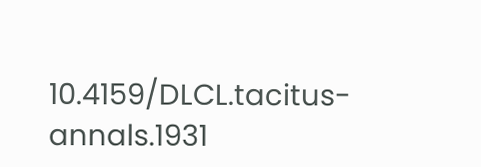10.4159/DLCL.tacitus-annals.1931